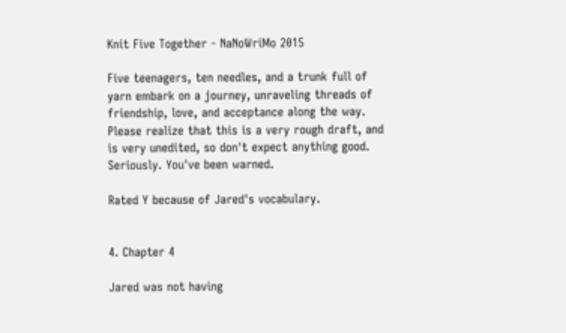Knit Five Together - NaNoWriMo 2015

Five teenagers, ten needles, and a trunk full of yarn embark on a journey, unraveling threads of friendship, love, and acceptance along the way. Please realize that this is a very rough draft, and is very unedited, so don't expect anything good. Seriously. You've been warned.

Rated Y because of Jared's vocabulary.


4. Chapter 4

Jared was not having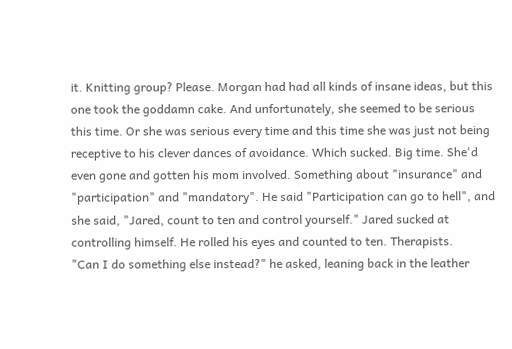it. Knitting group? Please. Morgan had had all kinds of insane ideas, but this one took the goddamn cake. And unfortunately, she seemed to be serious this time. Or she was serious every time and this time she was just not being receptive to his clever dances of avoidance. Which sucked. Big time. She'd even gone and gotten his mom involved. Something about "insurance" and "participation" and "mandatory". He said "Participation can go to hell", and she said, "Jared, count to ten and control yourself." Jared sucked at controlling himself. He rolled his eyes and counted to ten. Therapists.
"Can I do something else instead?" he asked, leaning back in the leather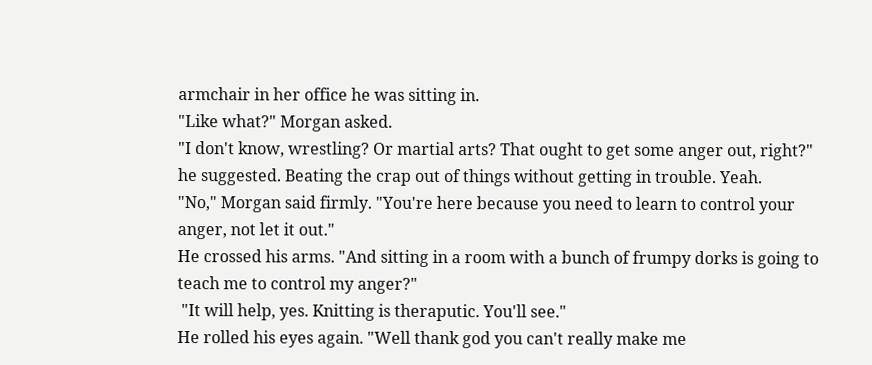armchair in her office he was sitting in.
"Like what?" Morgan asked.
"I don't know, wrestling? Or martial arts? That ought to get some anger out, right?" he suggested. Beating the crap out of things without getting in trouble. Yeah.
"No," Morgan said firmly. "You're here because you need to learn to control your anger, not let it out."
He crossed his arms. "And sitting in a room with a bunch of frumpy dorks is going to teach me to control my anger?"
 "It will help, yes. Knitting is theraputic. You'll see."
He rolled his eyes again. "Well thank god you can't really make me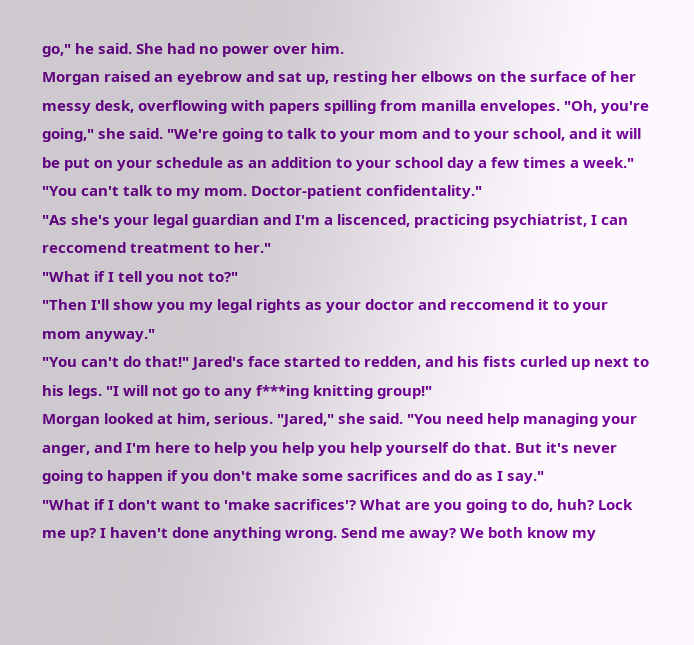go," he said. She had no power over him.
Morgan raised an eyebrow and sat up, resting her elbows on the surface of her messy desk, overflowing with papers spilling from manilla envelopes. "Oh, you're going," she said. "We're going to talk to your mom and to your school, and it will be put on your schedule as an addition to your school day a few times a week."
"You can't talk to my mom. Doctor-patient confidentality."
"As she's your legal guardian and I'm a liscenced, practicing psychiatrist, I can reccomend treatment to her."
"What if I tell you not to?"
"Then I'll show you my legal rights as your doctor and reccomend it to your mom anyway."
"You can't do that!" Jared's face started to redden, and his fists curled up next to his legs. "I will not go to any f***ing knitting group!"
Morgan looked at him, serious. "Jared," she said. "You need help managing your anger, and I'm here to help you help you help yourself do that. But it's never going to happen if you don't make some sacrifices and do as I say."
"What if I don't want to 'make sacrifices'? What are you going to do, huh? Lock me up? I haven't done anything wrong. Send me away? We both know my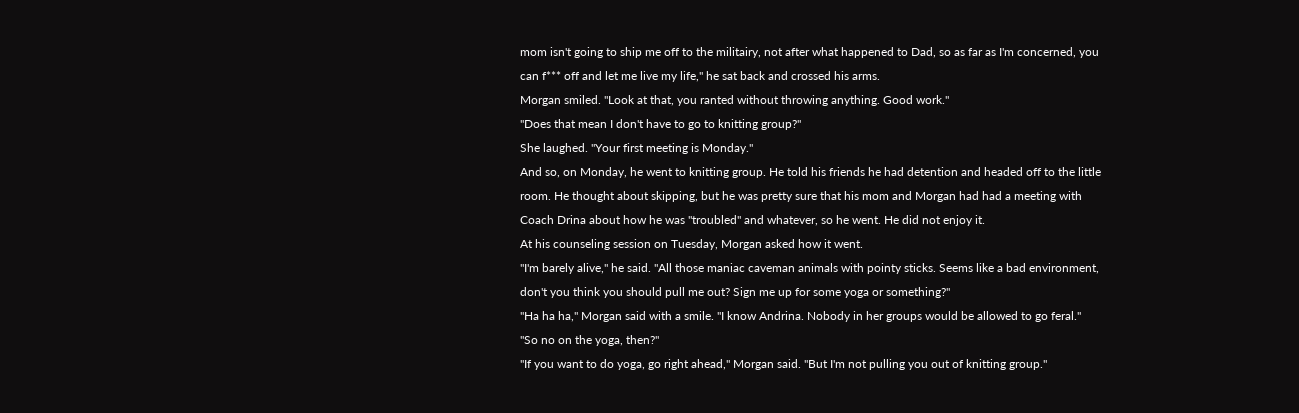mom isn't going to ship me off to the militairy, not after what happened to Dad, so as far as I'm concerned, you can f*** off and let me live my life," he sat back and crossed his arms.
Morgan smiled. "Look at that, you ranted without throwing anything. Good work."
"Does that mean I don't have to go to knitting group?"
She laughed. "Your first meeting is Monday."
And so, on Monday, he went to knitting group. He told his friends he had detention and headed off to the little room. He thought about skipping, but he was pretty sure that his mom and Morgan had had a meeting with Coach Drina about how he was "troubled" and whatever, so he went. He did not enjoy it.
At his counseling session on Tuesday, Morgan asked how it went.
"I'm barely alive," he said. "All those maniac caveman animals with pointy sticks. Seems like a bad environment, don't you think you should pull me out? Sign me up for some yoga or something?"
"Ha ha ha," Morgan said with a smile. "I know Andrina. Nobody in her groups would be allowed to go feral."
"So no on the yoga, then?"
"If you want to do yoga, go right ahead," Morgan said. "But I'm not pulling you out of knitting group."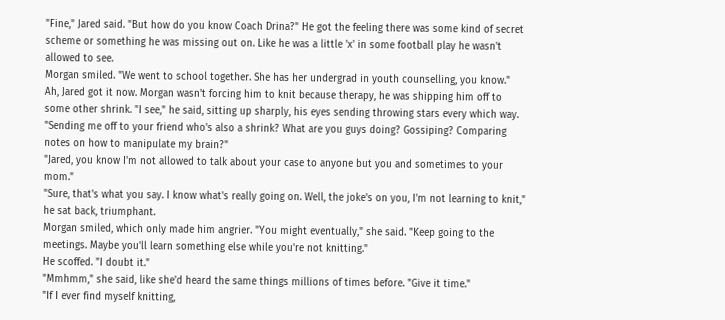"Fine," Jared said. "But how do you know Coach Drina?" He got the feeling there was some kind of secret scheme or something he was missing out on. Like he was a little 'x' in some football play he wasn't allowed to see.
Morgan smiled. "We went to school together. She has her undergrad in youth counselling, you know."
Ah, Jared got it now. Morgan wasn't forcing him to knit because therapy, he was shipping him off to some other shrink. "I see," he said, sitting up sharply, his eyes sending throwing stars every which way. "Sending me off to your friend who's also a shrink? What are you guys doing? Gossiping? Comparing notes on how to manipulate my brain?"
"Jared, you know I'm not allowed to talk about your case to anyone but you and sometimes to your mom."
"Sure, that's what you say. I know what's really going on. Well, the joke's on you, I'm not learning to knit," he sat back, triumphant.
Morgan smiled, which only made him angrier. "You might eventually," she said. "Keep going to the meetings. Maybe you'll learn something else while you're not knitting."
He scoffed. "I doubt it."
"Mmhmm," she said, like she'd heard the same things millions of times before. "Give it time."
"If I ever find myself knitting,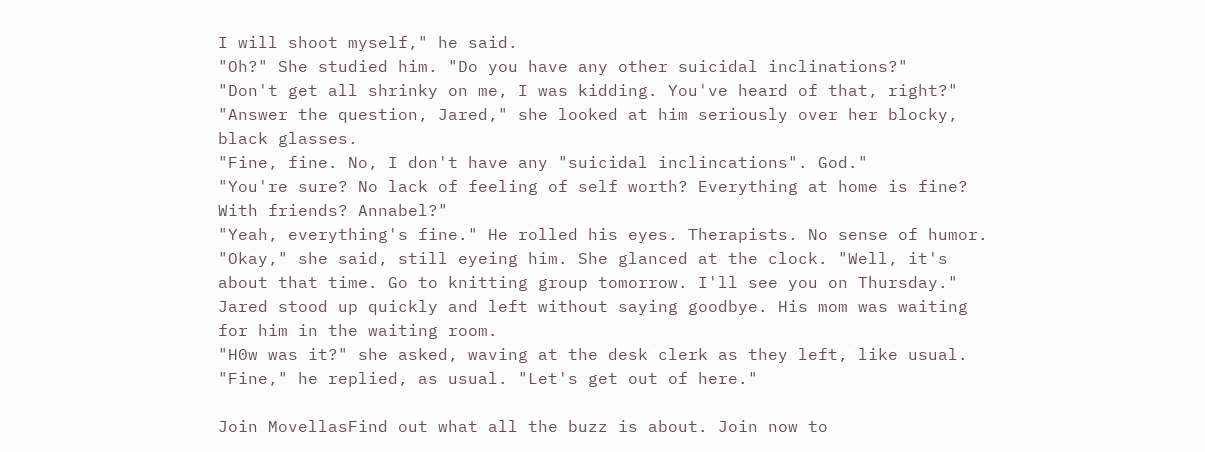I will shoot myself," he said.
"Oh?" She studied him. "Do you have any other suicidal inclinations?"
"Don't get all shrinky on me, I was kidding. You've heard of that, right?"
"Answer the question, Jared," she looked at him seriously over her blocky, black glasses.
"Fine, fine. No, I don't have any "suicidal inclincations". God."
"You're sure? No lack of feeling of self worth? Everything at home is fine? With friends? Annabel?"
"Yeah, everything's fine." He rolled his eyes. Therapists. No sense of humor.
"Okay," she said, still eyeing him. She glanced at the clock. "Well, it's about that time. Go to knitting group tomorrow. I'll see you on Thursday."
Jared stood up quickly and left without saying goodbye. His mom was waiting for him in the waiting room.
"H0w was it?" she asked, waving at the desk clerk as they left, like usual.
"Fine," he replied, as usual. "Let's get out of here."

Join MovellasFind out what all the buzz is about. Join now to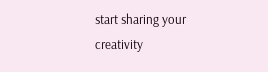start sharing your creativity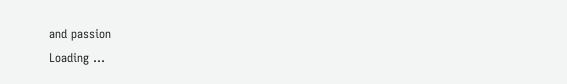and passion
Loading ...